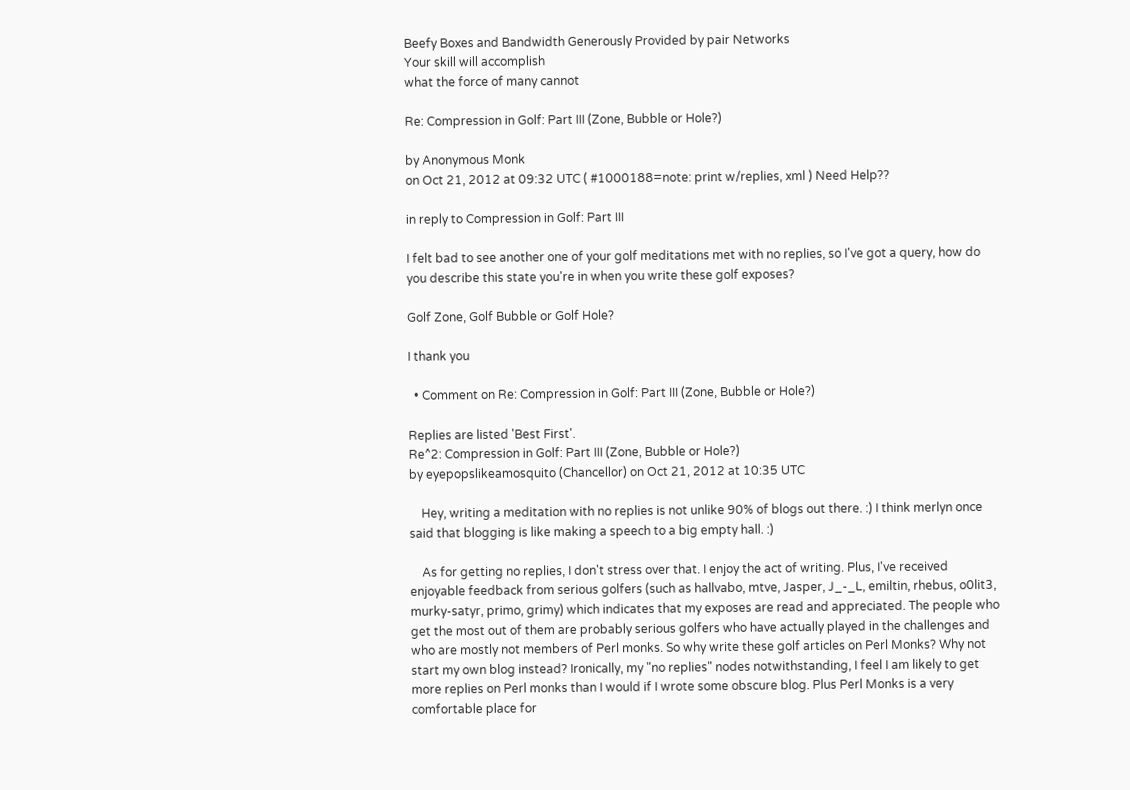Beefy Boxes and Bandwidth Generously Provided by pair Networks
Your skill will accomplish
what the force of many cannot

Re: Compression in Golf: Part III (Zone, Bubble or Hole?)

by Anonymous Monk
on Oct 21, 2012 at 09:32 UTC ( #1000188=note: print w/replies, xml ) Need Help??

in reply to Compression in Golf: Part III

I felt bad to see another one of your golf meditations met with no replies, so I've got a query, how do you describe this state you're in when you write these golf exposes?

Golf Zone, Golf Bubble or Golf Hole?

I thank you

  • Comment on Re: Compression in Golf: Part III (Zone, Bubble or Hole?)

Replies are listed 'Best First'.
Re^2: Compression in Golf: Part III (Zone, Bubble or Hole?)
by eyepopslikeamosquito (Chancellor) on Oct 21, 2012 at 10:35 UTC

    Hey, writing a meditation with no replies is not unlike 90% of blogs out there. :) I think merlyn once said that blogging is like making a speech to a big empty hall. :)

    As for getting no replies, I don't stress over that. I enjoy the act of writing. Plus, I've received enjoyable feedback from serious golfers (such as hallvabo, mtve, Jasper, J_-_L, emiltin, rhebus, o0lit3, murky-satyr, primo, grimy) which indicates that my exposes are read and appreciated. The people who get the most out of them are probably serious golfers who have actually played in the challenges and who are mostly not members of Perl monks. So why write these golf articles on Perl Monks? Why not start my own blog instead? Ironically, my "no replies" nodes notwithstanding, I feel I am likely to get more replies on Perl monks than I would if I wrote some obscure blog. Plus Perl Monks is a very comfortable place for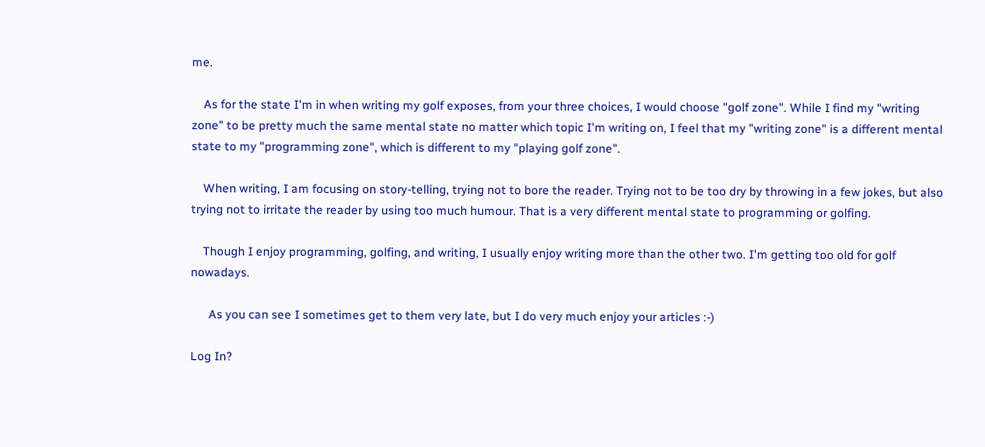me.

    As for the state I'm in when writing my golf exposes, from your three choices, I would choose "golf zone". While I find my "writing zone" to be pretty much the same mental state no matter which topic I'm writing on, I feel that my "writing zone" is a different mental state to my "programming zone", which is different to my "playing golf zone".

    When writing, I am focusing on story-telling, trying not to bore the reader. Trying not to be too dry by throwing in a few jokes, but also trying not to irritate the reader by using too much humour. That is a very different mental state to programming or golfing.

    Though I enjoy programming, golfing, and writing, I usually enjoy writing more than the other two. I'm getting too old for golf nowadays.

      As you can see I sometimes get to them very late, but I do very much enjoy your articles :-)

Log In?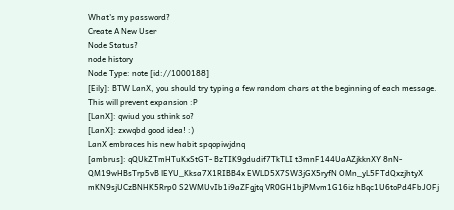What's my password?
Create A New User
Node Status?
node history
Node Type: note [id://1000188]
[Eily]: BTW LanX, you should try typing a few random chars at the beginning of each message. This will prevent expansion :P
[LanX]: qwiud you sthink so?
[LanX]: zxwqbd good idea! :)
LanX embraces his new habit spqopiwjdnq
[ambrus]: qQUkZTmHTuKxStGT- BzTIK9gdudif7TkTLI t3mnF144UaAZjkknXY 8nN-QM19wHBsTrp5vB lEYU_Kksa7X1RIBB4x EWLD5X7SW3jGX5ryfN OMn_yL5FTdQxzjhtyX mKN9sjUCzBNHK5Rrp0 S2WMUvIb1i9aZFgjtq VR0GH1bjPMvm1G16iz hBqc1U6toPd4FbJOFj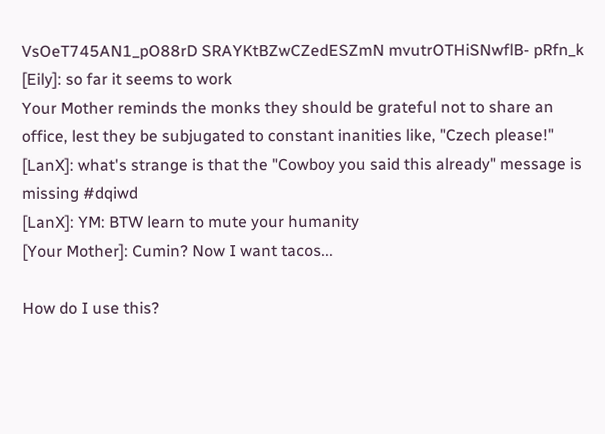VsOeT745AN1_pO88rD SRAYKtBZwCZedESZmN mvutrOTHiSNwflB- pRfn_k
[Eily]: so far it seems to work
Your Mother reminds the monks they should be grateful not to share an office, lest they be subjugated to constant inanities like, "Czech please!"
[LanX]: what's strange is that the "Cowboy you said this already" message is missing #dqiwd
[LanX]: YM: BTW learn to mute your humanity
[Your Mother]: Cumin? Now I want tacos...

How do I use this?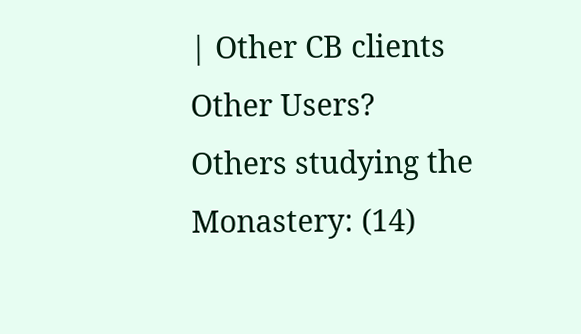| Other CB clients
Other Users?
Others studying the Monastery: (14)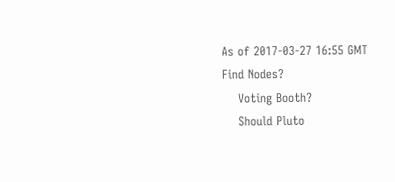As of 2017-03-27 16:55 GMT
Find Nodes?
    Voting Booth?
    Should Pluto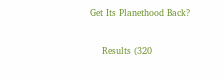Get Its Planethood Back?

    Results (320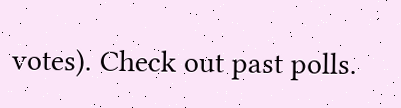votes). Check out past polls.